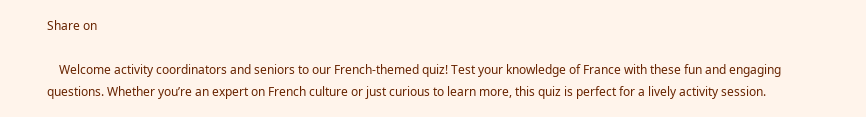Share on

    Welcome activity coordinators and seniors to our French-themed quiz! Test your knowledge of France with these fun and engaging questions. Whether you’re an expert on French culture or just curious to learn more, this quiz is perfect for a lively activity session.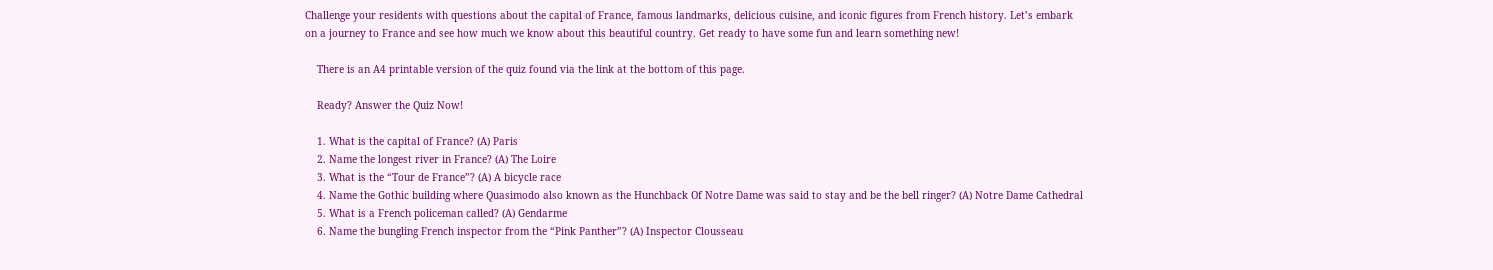Challenge your residents with questions about the capital of France, famous landmarks, delicious cuisine, and iconic figures from French history. Let’s embark on a journey to France and see how much we know about this beautiful country. Get ready to have some fun and learn something new!

    There is an A4 printable version of the quiz found via the link at the bottom of this page.

    Ready? Answer the Quiz Now!

    1. What is the capital of France? (A) Paris
    2. Name the longest river in France? (A) The Loire
    3. What is the “Tour de France”? (A) A bicycle race
    4. Name the Gothic building where Quasimodo also known as the Hunchback Of Notre Dame was said to stay and be the bell ringer? (A) Notre Dame Cathedral
    5. What is a French policeman called? (A) Gendarme
    6. Name the bungling French inspector from the “Pink Panther”? (A) Inspector Clousseau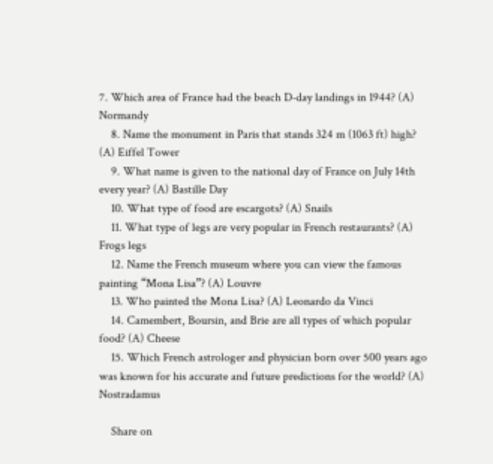7. Which area of France had the beach D-day landings in 1944? (A) Normandy
    8. Name the monument in Paris that stands 324 m (1063 ft) high? (A) Eiffel Tower
    9. What name is given to the national day of France on July 14th every year? (A) Bastille Day
    10. What type of food are escargots? (A) Snails
    11. What type of legs are very popular in French restaurants? (A) Frogs legs
    12. Name the French museum where you can view the famous painting “Mona Lisa”? (A) Louvre
    13. Who painted the Mona Lisa? (A) Leonardo da Vinci
    14. Camembert, Boursin, and Brie are all types of which popular food? (A) Cheese
    15. Which French astrologer and physician born over 500 years ago was known for his accurate and future predictions for the world? (A) Nostradamus

    Share on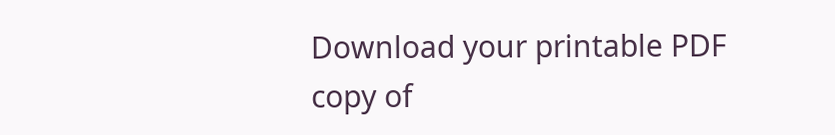Download your printable PDF copy of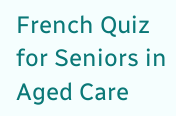French Quiz for Seniors in Aged Care